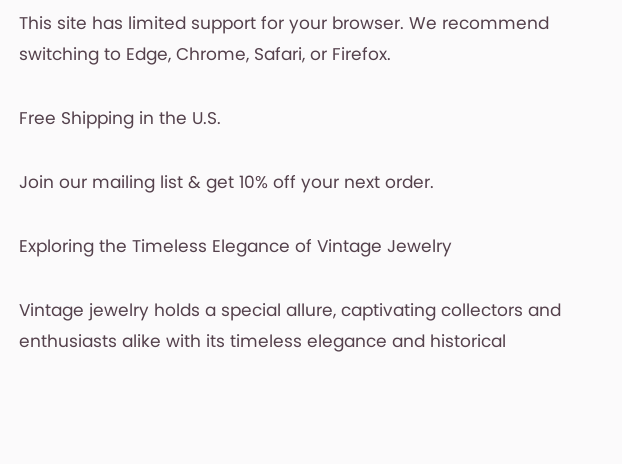This site has limited support for your browser. We recommend switching to Edge, Chrome, Safari, or Firefox.

Free Shipping in the U.S.

Join our mailing list & get 10% off your next order.

Exploring the Timeless Elegance of Vintage Jewelry

Vintage jewelry holds a special allure, captivating collectors and enthusiasts alike with its timeless elegance and historical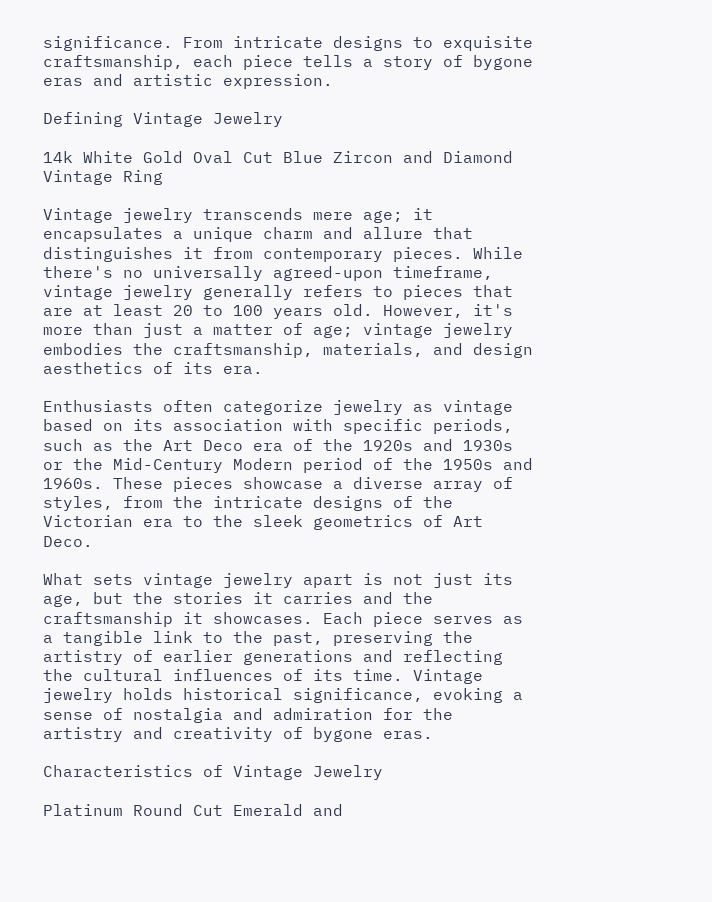significance. From intricate designs to exquisite craftsmanship, each piece tells a story of bygone eras and artistic expression.

Defining Vintage Jewelry

14k White Gold Oval Cut Blue Zircon and Diamond Vintage Ring

Vintage jewelry transcends mere age; it encapsulates a unique charm and allure that distinguishes it from contemporary pieces. While there's no universally agreed-upon timeframe, vintage jewelry generally refers to pieces that are at least 20 to 100 years old. However, it's more than just a matter of age; vintage jewelry embodies the craftsmanship, materials, and design aesthetics of its era.

Enthusiasts often categorize jewelry as vintage based on its association with specific periods, such as the Art Deco era of the 1920s and 1930s or the Mid-Century Modern period of the 1950s and 1960s. These pieces showcase a diverse array of styles, from the intricate designs of the Victorian era to the sleek geometrics of Art Deco.

What sets vintage jewelry apart is not just its age, but the stories it carries and the craftsmanship it showcases. Each piece serves as a tangible link to the past, preserving the artistry of earlier generations and reflecting the cultural influences of its time. Vintage jewelry holds historical significance, evoking a sense of nostalgia and admiration for the artistry and creativity of bygone eras.

Characteristics of Vintage Jewelry

Platinum Round Cut Emerald and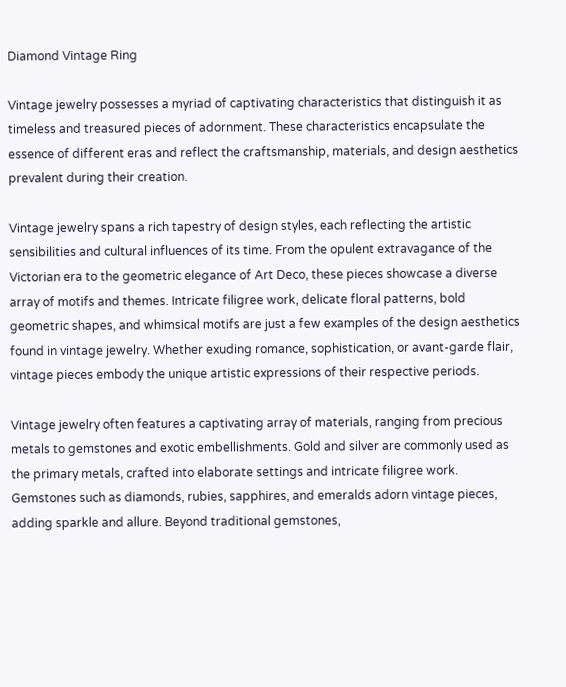Diamond Vintage Ring

Vintage jewelry possesses a myriad of captivating characteristics that distinguish it as timeless and treasured pieces of adornment. These characteristics encapsulate the essence of different eras and reflect the craftsmanship, materials, and design aesthetics prevalent during their creation.

Vintage jewelry spans a rich tapestry of design styles, each reflecting the artistic sensibilities and cultural influences of its time. From the opulent extravagance of the Victorian era to the geometric elegance of Art Deco, these pieces showcase a diverse array of motifs and themes. Intricate filigree work, delicate floral patterns, bold geometric shapes, and whimsical motifs are just a few examples of the design aesthetics found in vintage jewelry. Whether exuding romance, sophistication, or avant-garde flair, vintage pieces embody the unique artistic expressions of their respective periods.

Vintage jewelry often features a captivating array of materials, ranging from precious metals to gemstones and exotic embellishments. Gold and silver are commonly used as the primary metals, crafted into elaborate settings and intricate filigree work. Gemstones such as diamonds, rubies, sapphires, and emeralds adorn vintage pieces, adding sparkle and allure. Beyond traditional gemstones,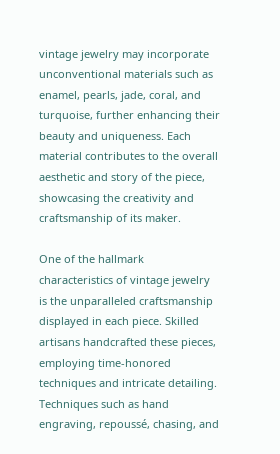vintage jewelry may incorporate unconventional materials such as enamel, pearls, jade, coral, and turquoise, further enhancing their beauty and uniqueness. Each material contributes to the overall aesthetic and story of the piece, showcasing the creativity and craftsmanship of its maker.

One of the hallmark characteristics of vintage jewelry is the unparalleled craftsmanship displayed in each piece. Skilled artisans handcrafted these pieces, employing time-honored techniques and intricate detailing. Techniques such as hand engraving, repoussé, chasing, and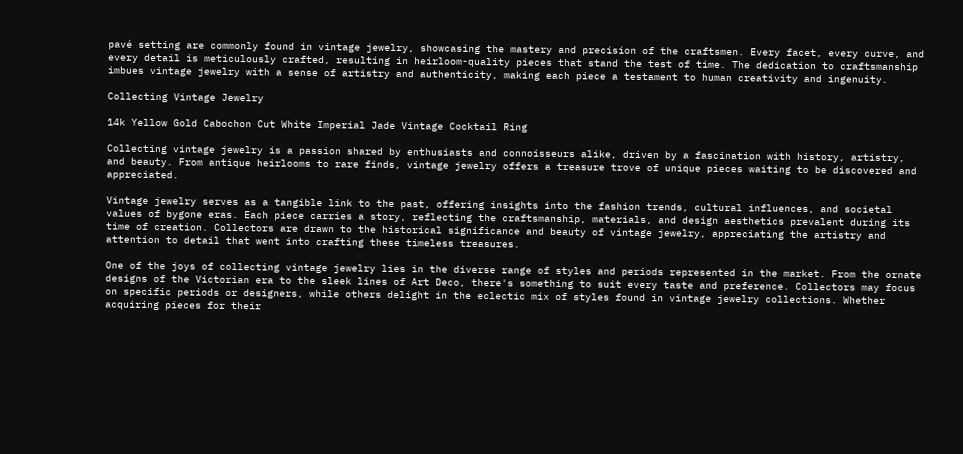pavé setting are commonly found in vintage jewelry, showcasing the mastery and precision of the craftsmen. Every facet, every curve, and every detail is meticulously crafted, resulting in heirloom-quality pieces that stand the test of time. The dedication to craftsmanship imbues vintage jewelry with a sense of artistry and authenticity, making each piece a testament to human creativity and ingenuity.

Collecting Vintage Jewelry

14k Yellow Gold Cabochon Cut White Imperial Jade Vintage Cocktail Ring

Collecting vintage jewelry is a passion shared by enthusiasts and connoisseurs alike, driven by a fascination with history, artistry, and beauty. From antique heirlooms to rare finds, vintage jewelry offers a treasure trove of unique pieces waiting to be discovered and appreciated.

Vintage jewelry serves as a tangible link to the past, offering insights into the fashion trends, cultural influences, and societal values of bygone eras. Each piece carries a story, reflecting the craftsmanship, materials, and design aesthetics prevalent during its time of creation. Collectors are drawn to the historical significance and beauty of vintage jewelry, appreciating the artistry and attention to detail that went into crafting these timeless treasures.

One of the joys of collecting vintage jewelry lies in the diverse range of styles and periods represented in the market. From the ornate designs of the Victorian era to the sleek lines of Art Deco, there's something to suit every taste and preference. Collectors may focus on specific periods or designers, while others delight in the eclectic mix of styles found in vintage jewelry collections. Whether acquiring pieces for their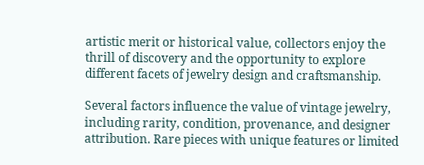artistic merit or historical value, collectors enjoy the thrill of discovery and the opportunity to explore different facets of jewelry design and craftsmanship.

Several factors influence the value of vintage jewelry, including rarity, condition, provenance, and designer attribution. Rare pieces with unique features or limited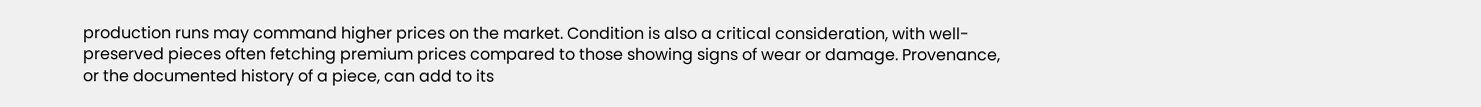production runs may command higher prices on the market. Condition is also a critical consideration, with well-preserved pieces often fetching premium prices compared to those showing signs of wear or damage. Provenance, or the documented history of a piece, can add to its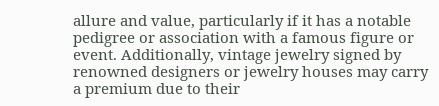allure and value, particularly if it has a notable pedigree or association with a famous figure or event. Additionally, vintage jewelry signed by renowned designers or jewelry houses may carry a premium due to their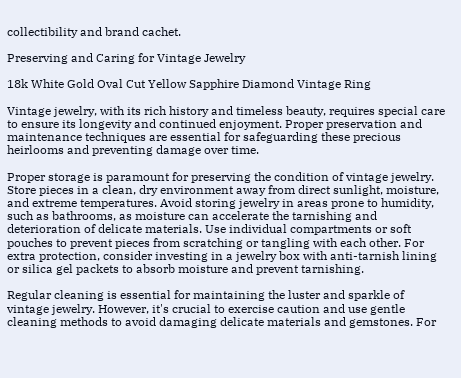collectibility and brand cachet.

Preserving and Caring for Vintage Jewelry

18k White Gold Oval Cut Yellow Sapphire Diamond Vintage Ring

Vintage jewelry, with its rich history and timeless beauty, requires special care to ensure its longevity and continued enjoyment. Proper preservation and maintenance techniques are essential for safeguarding these precious heirlooms and preventing damage over time.

Proper storage is paramount for preserving the condition of vintage jewelry. Store pieces in a clean, dry environment away from direct sunlight, moisture, and extreme temperatures. Avoid storing jewelry in areas prone to humidity, such as bathrooms, as moisture can accelerate the tarnishing and deterioration of delicate materials. Use individual compartments or soft pouches to prevent pieces from scratching or tangling with each other. For extra protection, consider investing in a jewelry box with anti-tarnish lining or silica gel packets to absorb moisture and prevent tarnishing.

Regular cleaning is essential for maintaining the luster and sparkle of vintage jewelry. However, it's crucial to exercise caution and use gentle cleaning methods to avoid damaging delicate materials and gemstones. For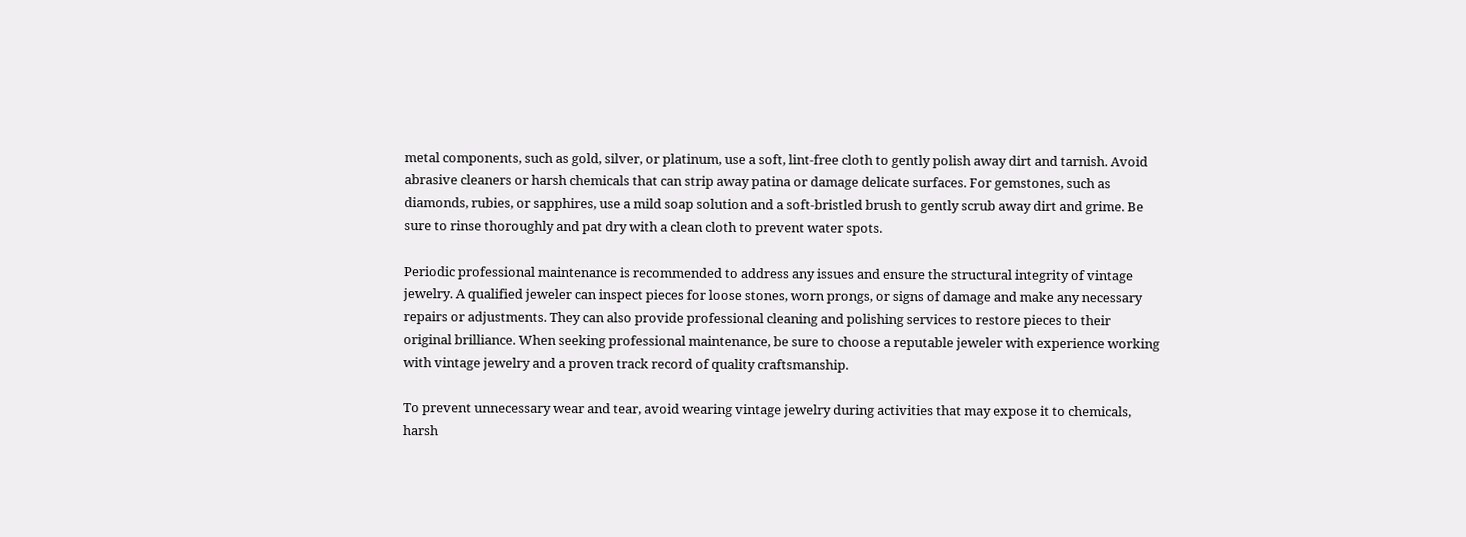metal components, such as gold, silver, or platinum, use a soft, lint-free cloth to gently polish away dirt and tarnish. Avoid abrasive cleaners or harsh chemicals that can strip away patina or damage delicate surfaces. For gemstones, such as diamonds, rubies, or sapphires, use a mild soap solution and a soft-bristled brush to gently scrub away dirt and grime. Be sure to rinse thoroughly and pat dry with a clean cloth to prevent water spots.

Periodic professional maintenance is recommended to address any issues and ensure the structural integrity of vintage jewelry. A qualified jeweler can inspect pieces for loose stones, worn prongs, or signs of damage and make any necessary repairs or adjustments. They can also provide professional cleaning and polishing services to restore pieces to their original brilliance. When seeking professional maintenance, be sure to choose a reputable jeweler with experience working with vintage jewelry and a proven track record of quality craftsmanship.

To prevent unnecessary wear and tear, avoid wearing vintage jewelry during activities that may expose it to chemicals, harsh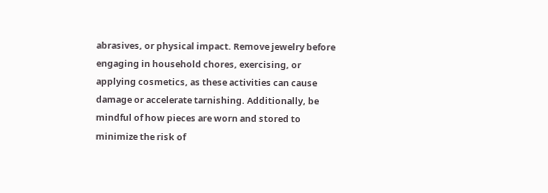abrasives, or physical impact. Remove jewelry before engaging in household chores, exercising, or applying cosmetics, as these activities can cause damage or accelerate tarnishing. Additionally, be mindful of how pieces are worn and stored to minimize the risk of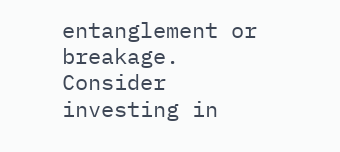entanglement or breakage. Consider investing in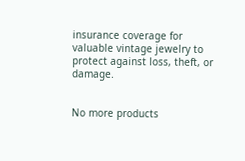insurance coverage for valuable vintage jewelry to protect against loss, theft, or damage.


No more products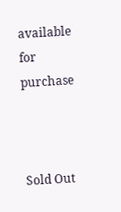available for purchase



Sold Out